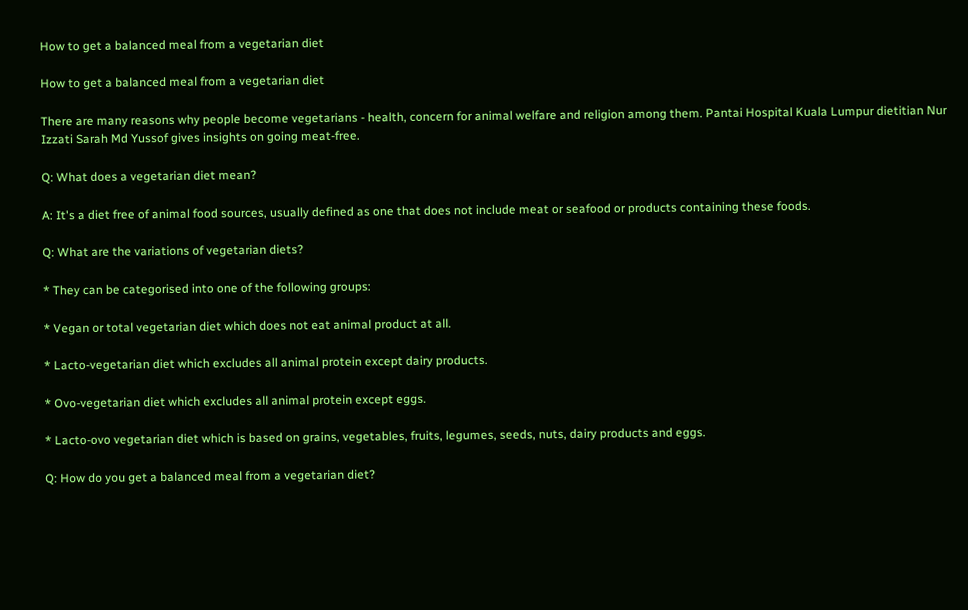How to get a balanced meal from a vegetarian diet

How to get a balanced meal from a vegetarian diet

There are many reasons why people become vegetarians - health, concern for animal welfare and religion among them. Pantai Hospital Kuala Lumpur dietitian Nur Izzati Sarah Md Yussof gives insights on going meat-free.

Q: What does a vegetarian diet mean?

A: It's a diet free of animal food sources, usually defined as one that does not include meat or seafood or products containing these foods.

Q: What are the variations of vegetarian diets?

* They can be categorised into one of the following groups:

* Vegan or total vegetarian diet which does not eat animal product at all.

* Lacto-vegetarian diet which excludes all animal protein except dairy products.

* Ovo-vegetarian diet which excludes all animal protein except eggs.

* Lacto-ovo vegetarian diet which is based on grains, vegetables, fruits, legumes, seeds, nuts, dairy products and eggs.

Q: How do you get a balanced meal from a vegetarian diet?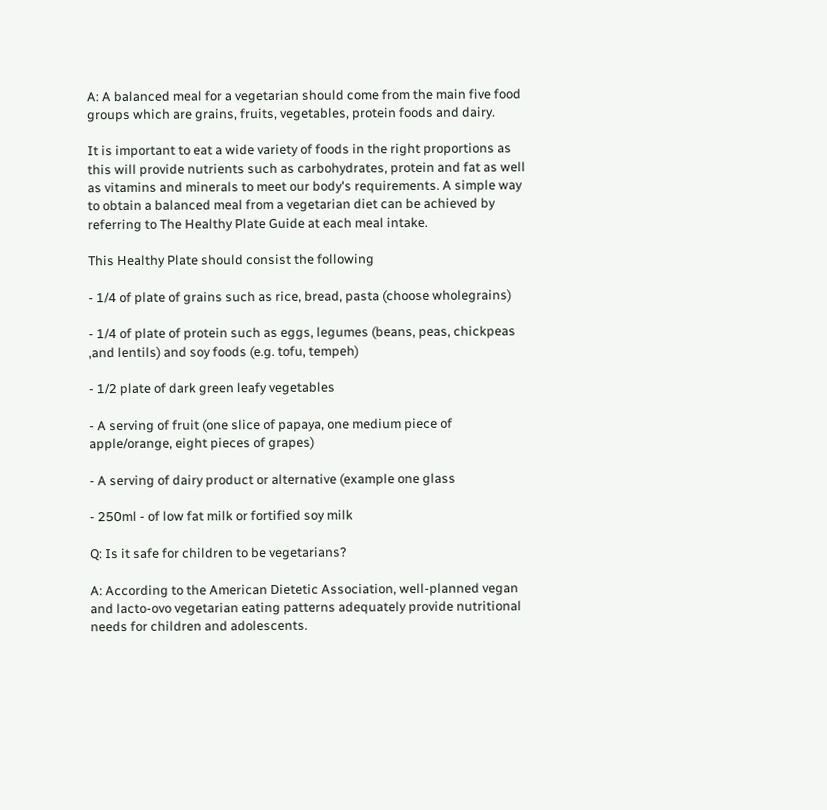A: A balanced meal for a vegetarian should come from the main five food groups which are grains, fruits, vegetables, protein foods and dairy.

It is important to eat a wide variety of foods in the right proportions as this will provide nutrients such as carbohydrates, protein and fat as well as vitamins and minerals to meet our body's requirements. A simple way to obtain a balanced meal from a vegetarian diet can be achieved by referring to The Healthy Plate Guide at each meal intake.

This Healthy Plate should consist the following

- 1/4 of plate of grains such as rice, bread, pasta (choose wholegrains)

- 1/4 of plate of protein such as eggs, legumes (beans, peas, chickpeas ,and lentils) and soy foods (e.g. tofu, tempeh)

- 1/2 plate of dark green leafy vegetables

- A serving of fruit (one slice of papaya, one medium piece of apple/orange, eight pieces of grapes)

- A serving of dairy product or alternative (example one glass

- 250ml - of low fat milk or fortified soy milk

Q: Is it safe for children to be vegetarians?

A: According to the American Dietetic Association, well-planned vegan and lacto-ovo vegetarian eating patterns adequately provide nutritional needs for children and adolescents.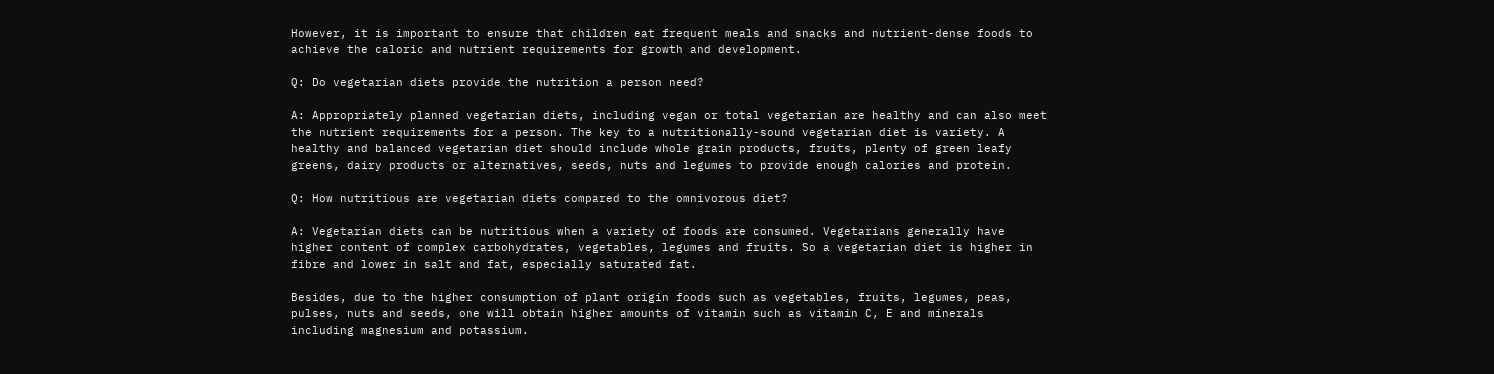However, it is important to ensure that children eat frequent meals and snacks and nutrient-dense foods to achieve the caloric and nutrient requirements for growth and development.

Q: Do vegetarian diets provide the nutrition a person need?

A: Appropriately planned vegetarian diets, including vegan or total vegetarian are healthy and can also meet the nutrient requirements for a person. The key to a nutritionally-sound vegetarian diet is variety. A healthy and balanced vegetarian diet should include whole grain products, fruits, plenty of green leafy greens, dairy products or alternatives, seeds, nuts and legumes to provide enough calories and protein.

Q: How nutritious are vegetarian diets compared to the omnivorous diet?

A: Vegetarian diets can be nutritious when a variety of foods are consumed. Vegetarians generally have higher content of complex carbohydrates, vegetables, legumes and fruits. So a vegetarian diet is higher in fibre and lower in salt and fat, especially saturated fat.

Besides, due to the higher consumption of plant origin foods such as vegetables, fruits, legumes, peas, pulses, nuts and seeds, one will obtain higher amounts of vitamin such as vitamin C, E and minerals including magnesium and potassium.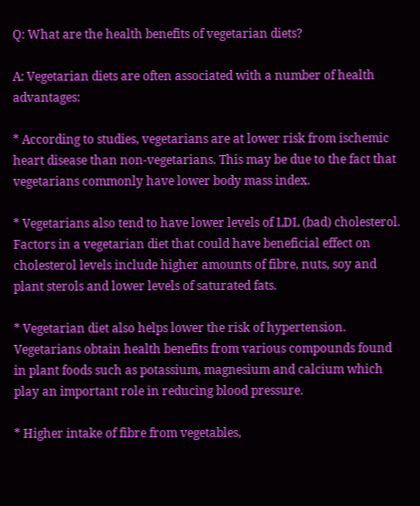Q: What are the health benefits of vegetarian diets?

A: Vegetarian diets are often associated with a number of health advantages:

* According to studies, vegetarians are at lower risk from ischemic heart disease than non-vegetarians. This may be due to the fact that vegetarians commonly have lower body mass index.

* Vegetarians also tend to have lower levels of LDL (bad) cholesterol. Factors in a vegetarian diet that could have beneficial effect on cholesterol levels include higher amounts of fibre, nuts, soy and plant sterols and lower levels of saturated fats.

* Vegetarian diet also helps lower the risk of hypertension. Vegetarians obtain health benefits from various compounds found in plant foods such as potassium, magnesium and calcium which play an important role in reducing blood pressure.

* Higher intake of fibre from vegetables,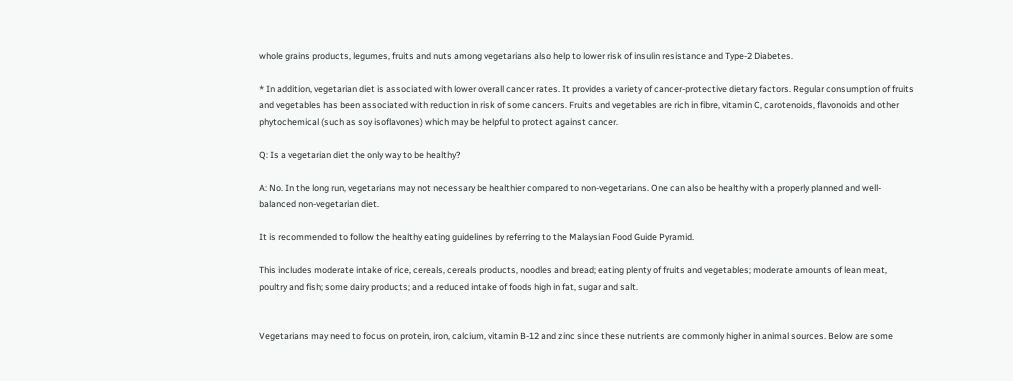whole grains products, legumes, fruits and nuts among vegetarians also help to lower risk of insulin resistance and Type-2 Diabetes.

* In addition, vegetarian diet is associated with lower overall cancer rates. It provides a variety of cancer-protective dietary factors. Regular consumption of fruits and vegetables has been associated with reduction in risk of some cancers. Fruits and vegetables are rich in fibre, vitamin C, carotenoids, flavonoids and other phytochemical (such as soy isoflavones) which may be helpful to protect against cancer.

Q: Is a vegetarian diet the only way to be healthy?

A: No. In the long run, vegetarians may not necessary be healthier compared to non-vegetarians. One can also be healthy with a properly planned and well-balanced non-vegetarian diet.

It is recommended to follow the healthy eating guidelines by referring to the Malaysian Food Guide Pyramid.

This includes moderate intake of rice, cereals, cereals products, noodles and bread; eating plenty of fruits and vegetables; moderate amounts of lean meat, poultry and fish; some dairy products; and a reduced intake of foods high in fat, sugar and salt.


Vegetarians may need to focus on protein, iron, calcium, vitamin B-12 and zinc since these nutrients are commonly higher in animal sources. Below are some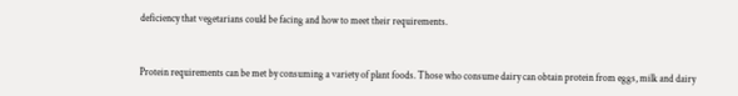deficiency that vegetarians could be facing and how to meet their requirements.


Protein requirements can be met by consuming a variety of plant foods. Those who consume dairy can obtain protein from eggs, milk and dairy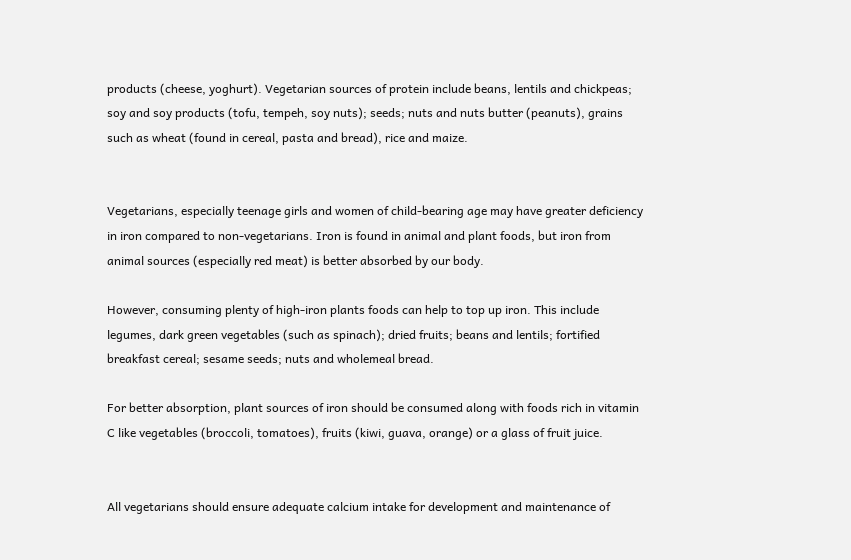products (cheese, yoghurt). Vegetarian sources of protein include beans, lentils and chickpeas; soy and soy products (tofu, tempeh, soy nuts); seeds; nuts and nuts butter (peanuts), grains such as wheat (found in cereal, pasta and bread), rice and maize.


Vegetarians, especially teenage girls and women of child-bearing age may have greater deficiency in iron compared to non-vegetarians. Iron is found in animal and plant foods, but iron from animal sources (especially red meat) is better absorbed by our body.

However, consuming plenty of high-iron plants foods can help to top up iron. This include legumes, dark green vegetables (such as spinach); dried fruits; beans and lentils; fortified breakfast cereal; sesame seeds; nuts and wholemeal bread.

For better absorption, plant sources of iron should be consumed along with foods rich in vitamin C like vegetables (broccoli, tomatoes), fruits (kiwi, guava, orange) or a glass of fruit juice.


All vegetarians should ensure adequate calcium intake for development and maintenance of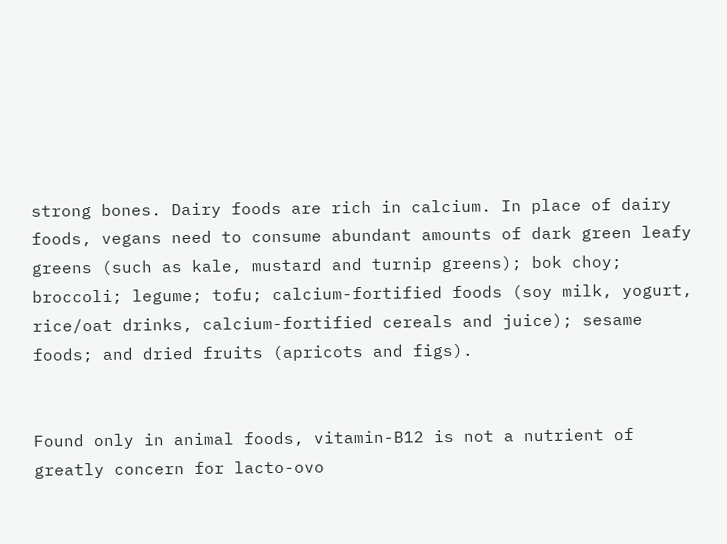strong bones. Dairy foods are rich in calcium. In place of dairy foods, vegans need to consume abundant amounts of dark green leafy greens (such as kale, mustard and turnip greens); bok choy; broccoli; legume; tofu; calcium-fortified foods (soy milk, yogurt, rice/oat drinks, calcium-fortified cereals and juice); sesame foods; and dried fruits (apricots and figs).


Found only in animal foods, vitamin-B12 is not a nutrient of greatly concern for lacto-ovo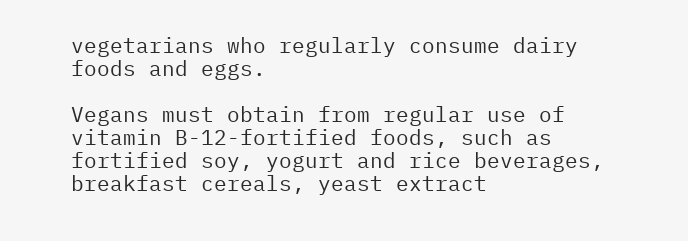vegetarians who regularly consume dairy foods and eggs.

Vegans must obtain from regular use of vitamin B-12-fortified foods, such as fortified soy, yogurt and rice beverages, breakfast cereals, yeast extract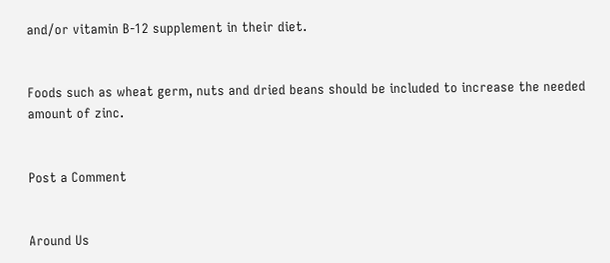and/or vitamin B-12 supplement in their diet.


Foods such as wheat germ, nuts and dried beans should be included to increase the needed amount of zinc.


Post a Comment


Around Us